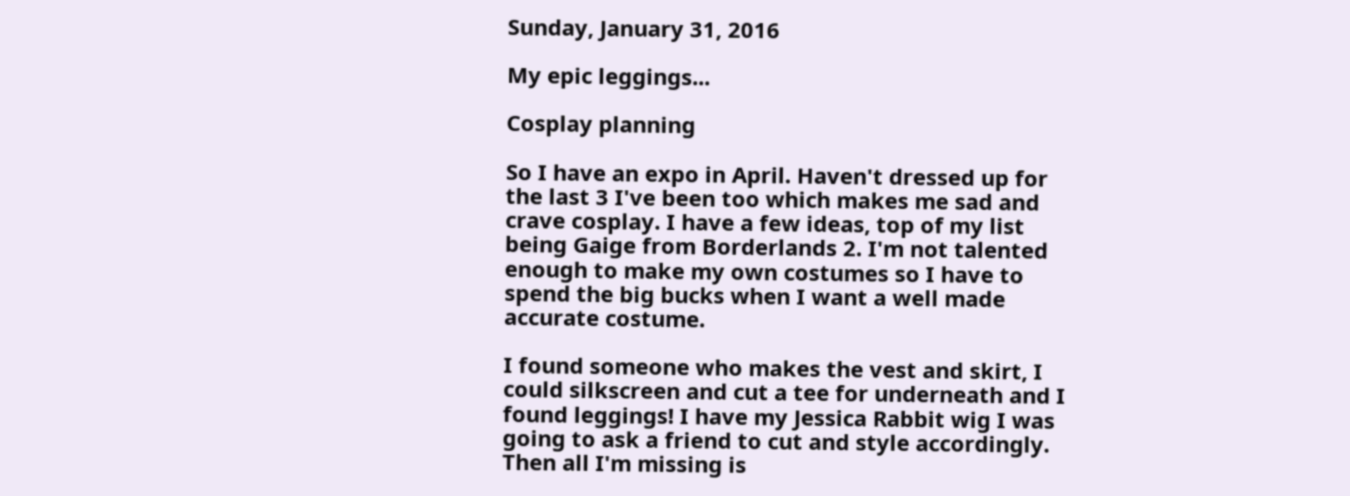Sunday, January 31, 2016

My epic leggings...

Cosplay planning

So I have an expo in April. Haven't dressed up for the last 3 I've been too which makes me sad and crave cosplay. I have a few ideas, top of my list being Gaige from Borderlands 2. I'm not talented enough to make my own costumes so I have to spend the big bucks when I want a well made accurate costume.

I found someone who makes the vest and skirt, I could silkscreen and cut a tee for underneath and I found leggings! I have my Jessica Rabbit wig I was going to ask a friend to cut and style accordingly. Then all I'm missing is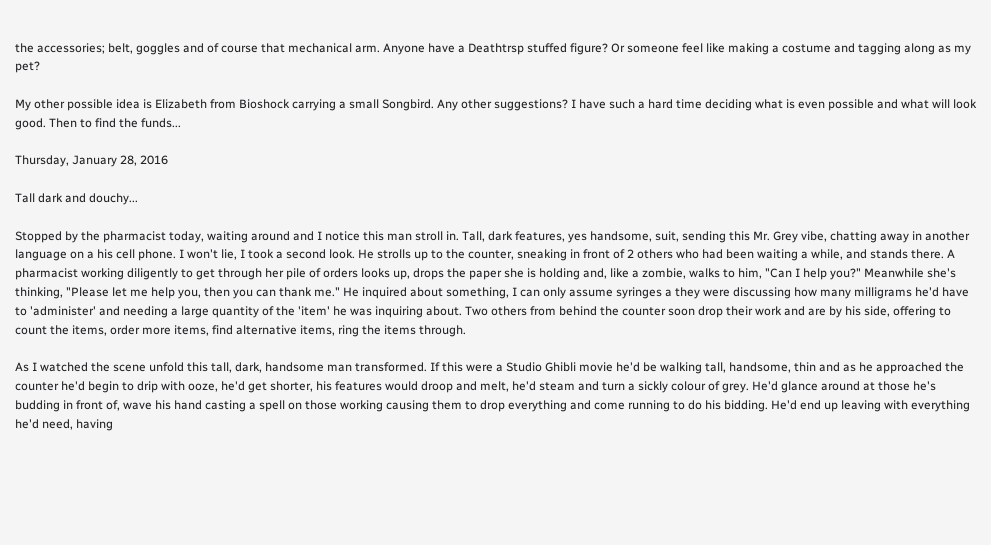the accessories; belt, goggles and of course that mechanical arm. Anyone have a Deathtrsp stuffed figure? Or someone feel like making a costume and tagging along as my pet?

My other possible idea is Elizabeth from Bioshock carrying a small Songbird. Any other suggestions? I have such a hard time deciding what is even possible and what will look good. Then to find the funds...

Thursday, January 28, 2016

Tall dark and douchy...

Stopped by the pharmacist today, waiting around and I notice this man stroll in. Tall, dark features, yes handsome, suit, sending this Mr. Grey vibe, chatting away in another language on a his cell phone. I won't lie, I took a second look. He strolls up to the counter, sneaking in front of 2 others who had been waiting a while, and stands there. A pharmacist working diligently to get through her pile of orders looks up, drops the paper she is holding and, like a zombie, walks to him, "Can I help you?" Meanwhile she's thinking, "Please let me help you, then you can thank me." He inquired about something, I can only assume syringes a they were discussing how many milligrams he'd have to 'administer' and needing a large quantity of the 'item' he was inquiring about. Two others from behind the counter soon drop their work and are by his side, offering to count the items, order more items, find alternative items, ring the items through.

As I watched the scene unfold this tall, dark, handsome man transformed. If this were a Studio Ghibli movie he'd be walking tall, handsome, thin and as he approached the counter he'd begin to drip with ooze, he'd get shorter, his features would droop and melt, he'd steam and turn a sickly colour of grey. He'd glance around at those he's budding in front of, wave his hand casting a spell on those working causing them to drop everything and come running to do his bidding. He'd end up leaving with everything he'd need, having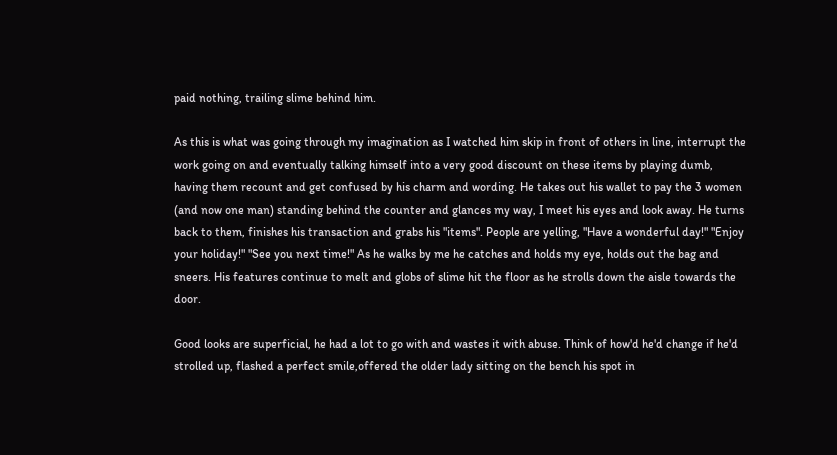paid nothing, trailing slime behind him.

As this is what was going through my imagination as I watched him skip in front of others in line, interrupt the work going on and eventually talking himself into a very good discount on these items by playing dumb, having them recount and get confused by his charm and wording. He takes out his wallet to pay the 3 women (and now one man) standing behind the counter and glances my way, I meet his eyes and look away. He turns back to them, finishes his transaction and grabs his "items". People are yelling, "Have a wonderful day!" "Enjoy your holiday!" "See you next time!" As he walks by me he catches and holds my eye, holds out the bag and sneers. His features continue to melt and globs of slime hit the floor as he strolls down the aisle towards the door.

Good looks are superficial, he had a lot to go with and wastes it with abuse. Think of how'd he'd change if he'd strolled up, flashed a perfect smile,offered the older lady sitting on the bench his spot in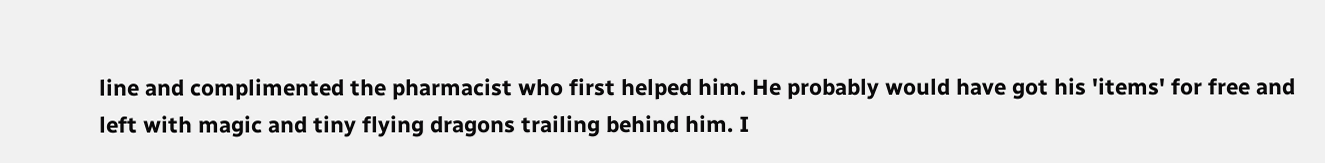line and complimented the pharmacist who first helped him. He probably would have got his 'items' for free and left with magic and tiny flying dragons trailing behind him. I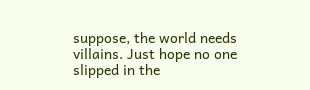suppose, the world needs villains. Just hope no one slipped in the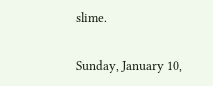slime.

Sunday, January 10,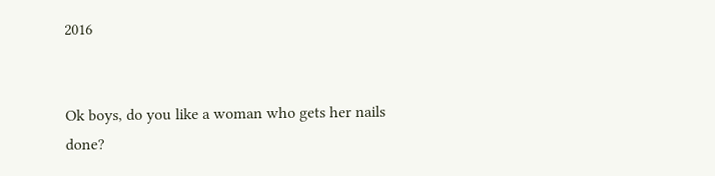2016


Ok boys, do you like a woman who gets her nails done?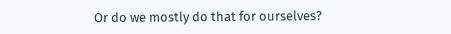Or do we mostly do that for ourselves?